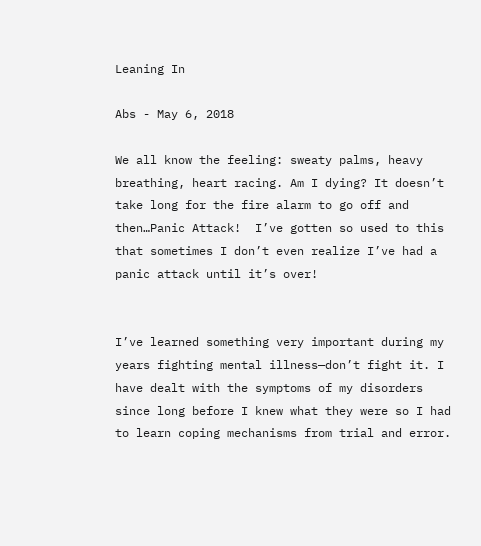Leaning In

Abs - May 6, 2018

We all know the feeling: sweaty palms, heavy breathing, heart racing. Am I dying? It doesn’t take long for the fire alarm to go off and then…Panic Attack!  I’ve gotten so used to this that sometimes I don’t even realize I’ve had a panic attack until it’s over!


I’ve learned something very important during my years fighting mental illness—don’t fight it. I have dealt with the symptoms of my disorders since long before I knew what they were so I had to learn coping mechanisms from trial and error.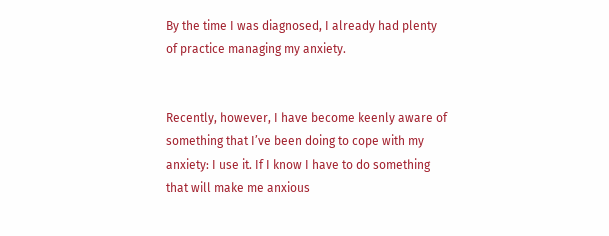By the time I was diagnosed, I already had plenty of practice managing my anxiety.


Recently, however, I have become keenly aware of something that I’ve been doing to cope with my anxiety: I use it. If I know I have to do something that will make me anxious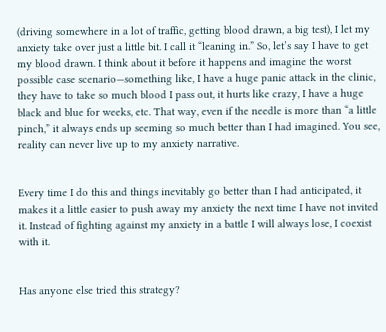(driving somewhere in a lot of traffic, getting blood drawn, a big test), I let my anxiety take over just a little bit. I call it “leaning in.” So, let’s say I have to get my blood drawn. I think about it before it happens and imagine the worst possible case scenario—something like, I have a huge panic attack in the clinic, they have to take so much blood I pass out, it hurts like crazy, I have a huge black and blue for weeks, etc. That way, even if the needle is more than “a little pinch,” it always ends up seeming so much better than I had imagined. You see, reality can never live up to my anxiety narrative.


Every time I do this and things inevitably go better than I had anticipated, it makes it a little easier to push away my anxiety the next time I have not invited it. Instead of fighting against my anxiety in a battle I will always lose, I coexist with it.


Has anyone else tried this strategy?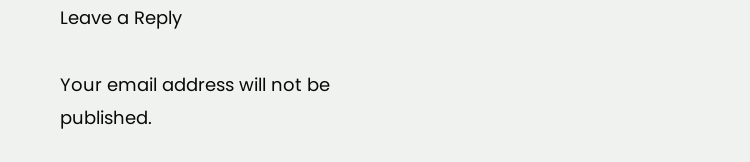Leave a Reply

Your email address will not be published.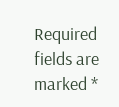Required fields are marked *